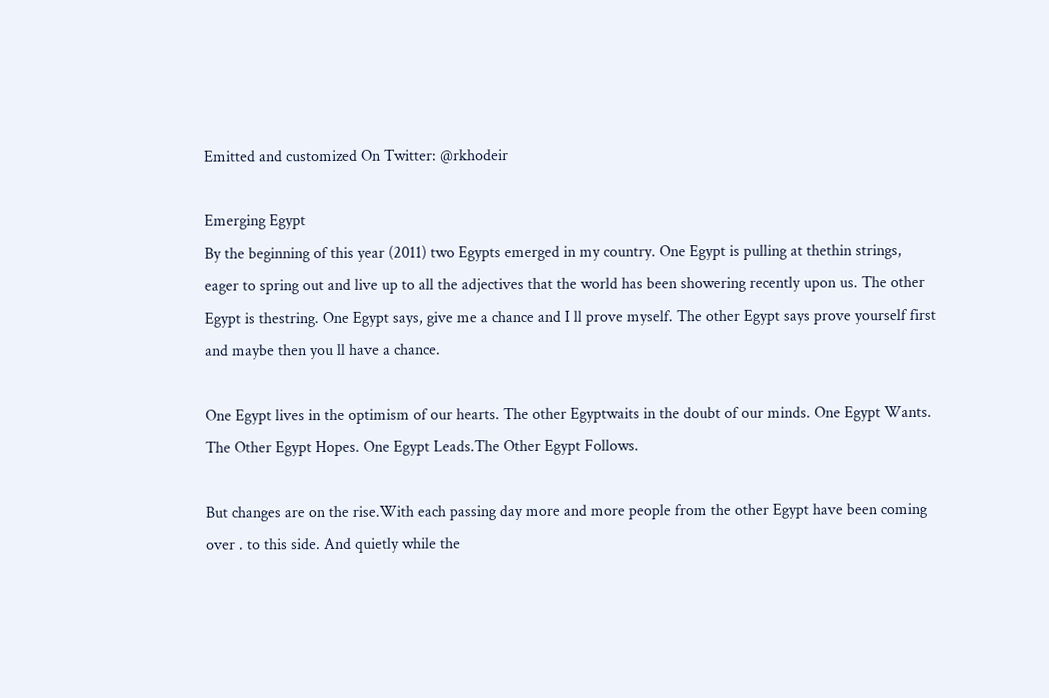Emitted and customized On Twitter: @rkhodeir

Emerging Egypt
By the beginning of this year (2011) two Egypts emerged in my country. One Egypt is pulling at thethin strings, eager to spring out and live up to all the adjectives that the world has been showering recently upon us. The other Egypt is thestring. One Egypt says, give me a chance and I ll prove myself. The other Egypt says prove yourself first and maybe then you ll have a chance.

One Egypt lives in the optimism of our hearts. The other Egyptwaits in the doubt of our minds. One Egypt Wants. The Other Egypt Hopes. One Egypt Leads.The Other Egypt Follows.

But changes are on the rise.With each passing day more and more people from the other Egypt have been coming over . to this side. And quietly while the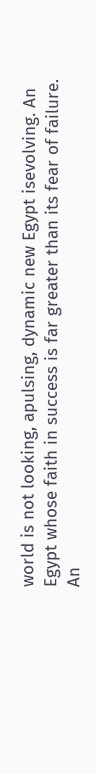world is not looking, apulsing, dynamic new Egypt isevolving. An Egypt whose faith in success is far greater than its fear of failure. An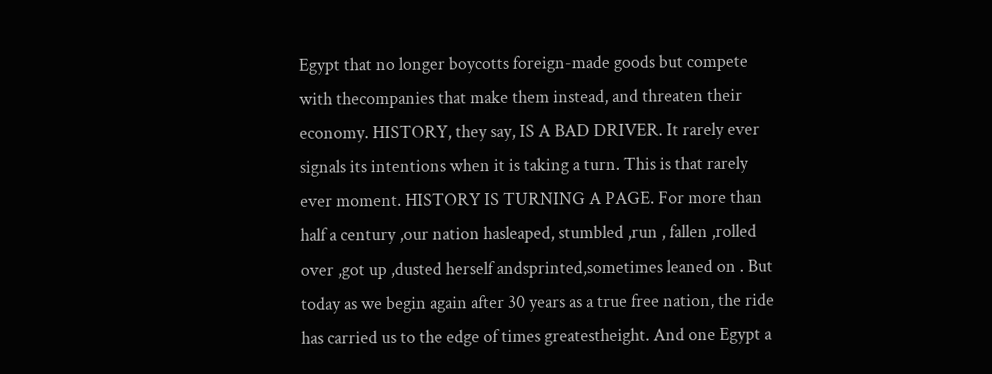Egypt that no longer boycotts foreign-made goods but compete with thecompanies that make them instead, and threaten their economy. HISTORY, they say, IS A BAD DRIVER. It rarely ever signals its intentions when it is taking a turn. This is that rarely ever moment. HISTORY IS TURNING A PAGE. For more than half a century ,our nation hasleaped, stumbled ,run , fallen ,rolled over ,got up ,dusted herself andsprinted,sometimes leaned on . But today as we begin again after 30 years as a true free nation, the ride has carried us to the edge of times greatestheight. And one Egypt a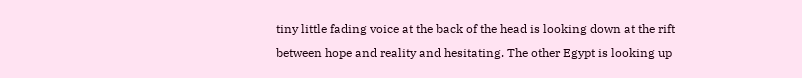tiny little fading voice at the back of the head is looking down at the rift between hope and reality and hesitating. The other Egypt is looking up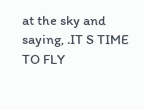at the sky and saying, .IT S TIME TO FLY